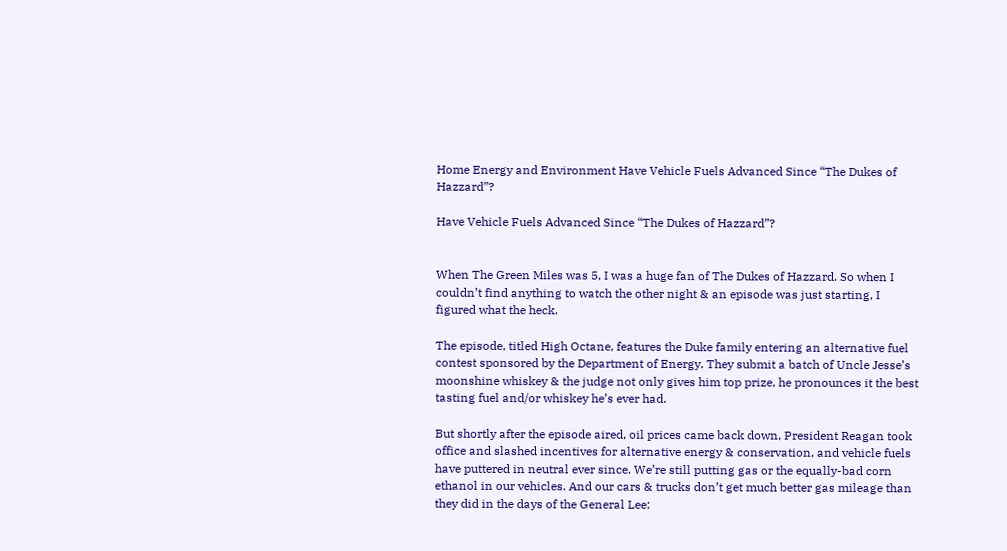Home Energy and Environment Have Vehicle Fuels Advanced Since “The Dukes of Hazzard”?

Have Vehicle Fuels Advanced Since “The Dukes of Hazzard”?


When The Green Miles was 5, I was a huge fan of The Dukes of Hazzard. So when I couldn’t find anything to watch the other night & an episode was just starting, I figured what the heck.

The episode, titled High Octane, features the Duke family entering an alternative fuel contest sponsored by the Department of Energy. They submit a batch of Uncle Jesse’s moonshine whiskey & the judge not only gives him top prize, he pronounces it the best tasting fuel and/or whiskey he’s ever had.

But shortly after the episode aired, oil prices came back down, President Reagan took office and slashed incentives for alternative energy & conservation, and vehicle fuels have puttered in neutral ever since. We’re still putting gas or the equally-bad corn ethanol in our vehicles. And our cars & trucks don’t get much better gas mileage than they did in the days of the General Lee: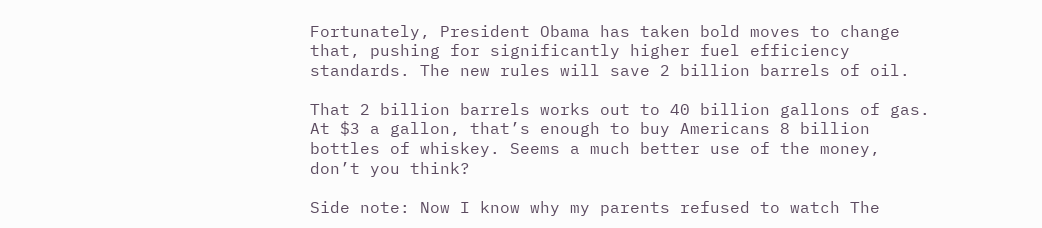Fortunately, President Obama has taken bold moves to change that, pushing for significantly higher fuel efficiency standards. The new rules will save 2 billion barrels of oil.

That 2 billion barrels works out to 40 billion gallons of gas. At $3 a gallon, that’s enough to buy Americans 8 billion bottles of whiskey. Seems a much better use of the money, don’t you think?

Side note: Now I know why my parents refused to watch The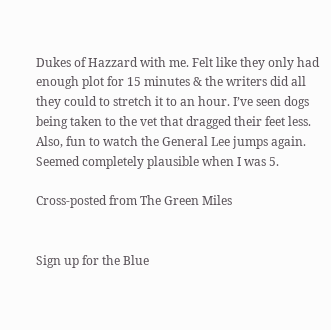Dukes of Hazzard with me. Felt like they only had enough plot for 15 minutes & the writers did all they could to stretch it to an hour. I’ve seen dogs being taken to the vet that dragged their feet less. Also, fun to watch the General Lee jumps again. Seemed completely plausible when I was 5.

Cross-posted from The Green Miles


Sign up for the Blue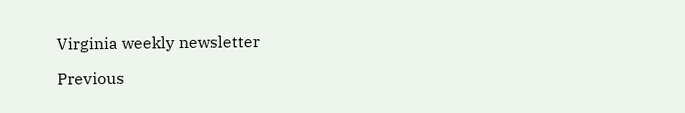Virginia weekly newsletter

Previous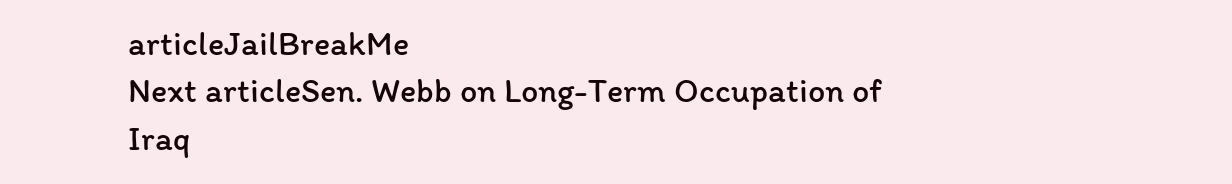articleJailBreakMe
Next articleSen. Webb on Long-Term Occupation of Iraq